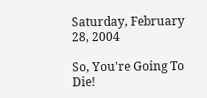Saturday, February 28, 2004

So, You're Going To Die!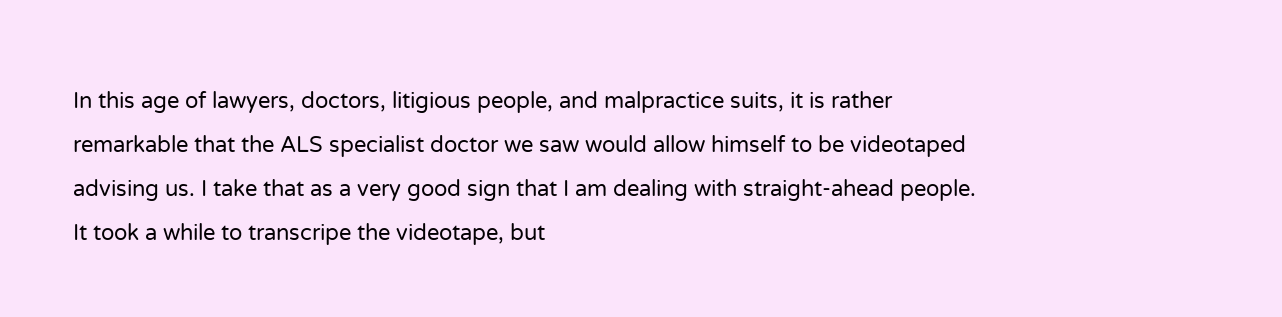In this age of lawyers, doctors, litigious people, and malpractice suits, it is rather remarkable that the ALS specialist doctor we saw would allow himself to be videotaped advising us. I take that as a very good sign that I am dealing with straight-ahead people. It took a while to transcripe the videotape, but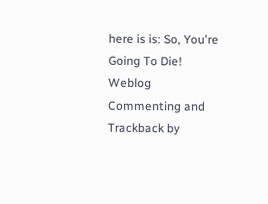here is is: So, You're Going To Die!
Weblog Commenting and Trackback by